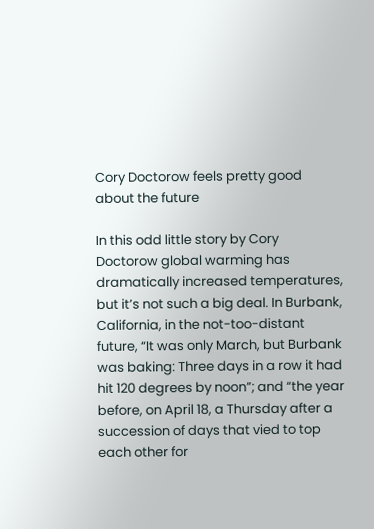Cory Doctorow feels pretty good about the future

In this odd little story by Cory Doctorow global warming has dramatically increased temperatures, but it’s not such a big deal. In Burbank, California, in the not-too-distant future, “It was only March, but Burbank was baking: Three days in a row it had hit 120 degrees by noon”; and “the year before, on April 18, a Thursday after a succession of days that vied to top each other for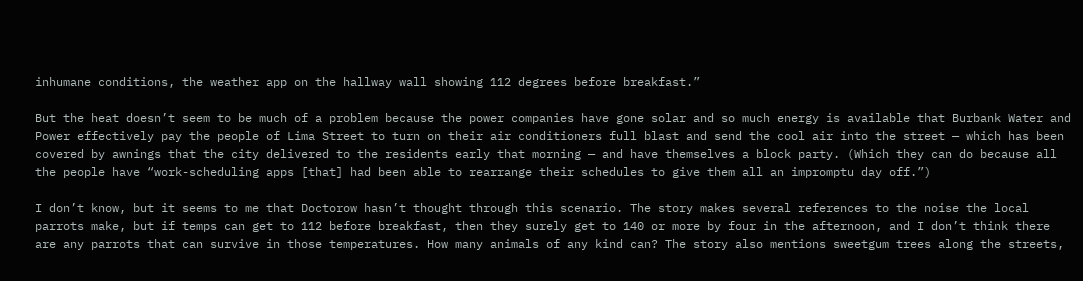inhumane conditions, the weather app on the hallway wall showing 112 degrees before breakfast.”

But the heat doesn’t seem to be much of a problem because the power companies have gone solar and so much energy is available that Burbank Water and Power effectively pay the people of Lima Street to turn on their air conditioners full blast and send the cool air into the street — which has been covered by awnings that the city delivered to the residents early that morning — and have themselves a block party. (Which they can do because all the people have “work-scheduling apps [that] had been able to rearrange their schedules to give them all an impromptu day off.”)

I don’t know, but it seems to me that Doctorow hasn’t thought through this scenario. The story makes several references to the noise the local parrots make, but if temps can get to 112 before breakfast, then they surely get to 140 or more by four in the afternoon, and I don’t think there are any parrots that can survive in those temperatures. How many animals of any kind can? The story also mentions sweetgum trees along the streets,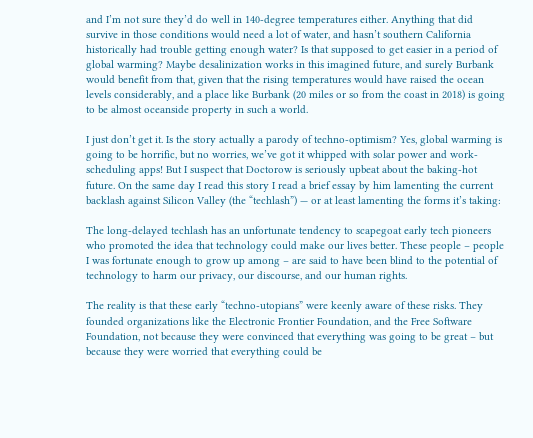and I’m not sure they’d do well in 140-degree temperatures either. Anything that did survive in those conditions would need a lot of water, and hasn’t southern California historically had trouble getting enough water? Is that supposed to get easier in a period of global warming? Maybe desalinization works in this imagined future, and surely Burbank would benefit from that, given that the rising temperatures would have raised the ocean levels considerably, and a place like Burbank (20 miles or so from the coast in 2018) is going to be almost oceanside property in such a world.

I just don’t get it. Is the story actually a parody of techno-optimism? Yes, global warming is going to be horrific, but no worries, we’ve got it whipped with solar power and work-scheduling apps! But I suspect that Doctorow is seriously upbeat about the baking-hot future. On the same day I read this story I read a brief essay by him lamenting the current backlash against Silicon Valley (the “techlash”) — or at least lamenting the forms it’s taking:

The long-delayed techlash has an unfortunate tendency to scapegoat early tech pioneers who promoted the idea that technology could make our lives better. These people – people I was fortunate enough to grow up among – are said to have been blind to the potential of technology to harm our privacy, our discourse, and our human rights.

The reality is that these early “techno-utopians” were keenly aware of these risks. They founded organizations like the Electronic Frontier Foundation, and the Free Software Foundation, not because they were convinced that everything was going to be great – but because they were worried that everything could be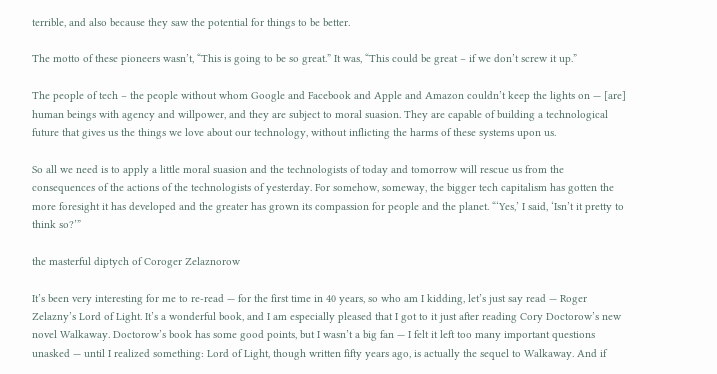terrible, and also because they saw the potential for things to be better.

The motto of these pioneers wasn’t, “This is going to be so great.” It was, “This could be great – if we don’t screw it up.”

The people of tech – the people without whom Google and Facebook and Apple and Amazon couldn’t keep the lights on — [are] human beings with agency and willpower, and they are subject to moral suasion. They are capable of building a technological future that gives us the things we love about our technology, without inflicting the harms of these systems upon us.

So all we need is to apply a little moral suasion and the technologists of today and tomorrow will rescue us from the consequences of the actions of the technologists of yesterday. For somehow, someway, the bigger tech capitalism has gotten the more foresight it has developed and the greater has grown its compassion for people and the planet. “‘Yes,’ I said, ‘Isn’t it pretty to think so?’”

the masterful diptych of Coroger Zelaznorow

It’s been very interesting for me to re-read — for the first time in 40 years, so who am I kidding, let’s just say read — Roger Zelazny’s Lord of Light. It’s a wonderful book, and I am especially pleased that I got to it just after reading Cory Doctorow’s new novel Walkaway. Doctorow’s book has some good points, but I wasn’t a big fan — I felt it left too many important questions unasked — until I realized something: Lord of Light, though written fifty years ago, is actually the sequel to Walkaway. And if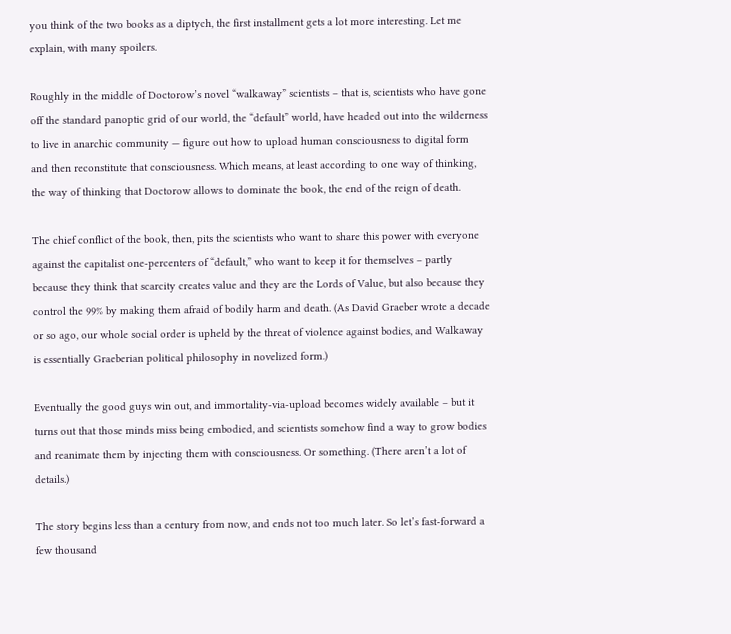you think of the two books as a diptych, the first installment gets a lot more interesting. Let me explain, with many spoilers.

Roughly in the middle of Doctorow’s novel “walkaway” scientists – that is, scientists who have gone off the standard panoptic grid of our world, the “default” world, have headed out into the wilderness to live in anarchic community — figure out how to upload human consciousness to digital form and then reconstitute that consciousness. Which means, at least according to one way of thinking, the way of thinking that Doctorow allows to dominate the book, the end of the reign of death.

The chief conflict of the book, then, pits the scientists who want to share this power with everyone against the capitalist one-percenters of “default,” who want to keep it for themselves – partly because they think that scarcity creates value and they are the Lords of Value, but also because they control the 99% by making them afraid of bodily harm and death. (As David Graeber wrote a decade or so ago, our whole social order is upheld by the threat of violence against bodies, and Walkaway is essentially Graeberian political philosophy in novelized form.)

Eventually the good guys win out, and immortality-via-upload becomes widely available – but it turns out that those minds miss being embodied, and scientists somehow find a way to grow bodies and reanimate them by injecting them with consciousness. Or something. (There aren’t a lot of details.)

The story begins less than a century from now, and ends not too much later. So let’s fast-forward a few thousand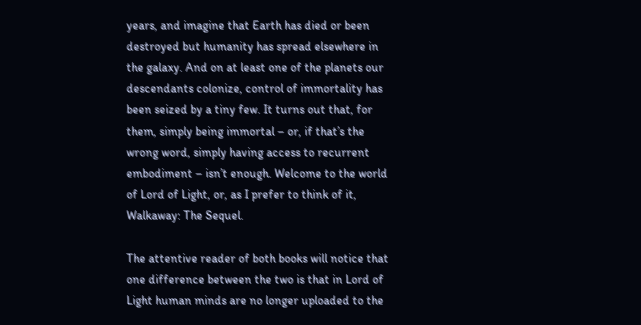years, and imagine that Earth has died or been destroyed but humanity has spread elsewhere in the galaxy. And on at least one of the planets our descendants colonize, control of immortality has been seized by a tiny few. It turns out that, for them, simply being immortal – or, if that’s the wrong word, simply having access to recurrent embodiment – isn’t enough. Welcome to the world of Lord of Light, or, as I prefer to think of it, Walkaway: The Sequel.

The attentive reader of both books will notice that one difference between the two is that in Lord of Light human minds are no longer uploaded to the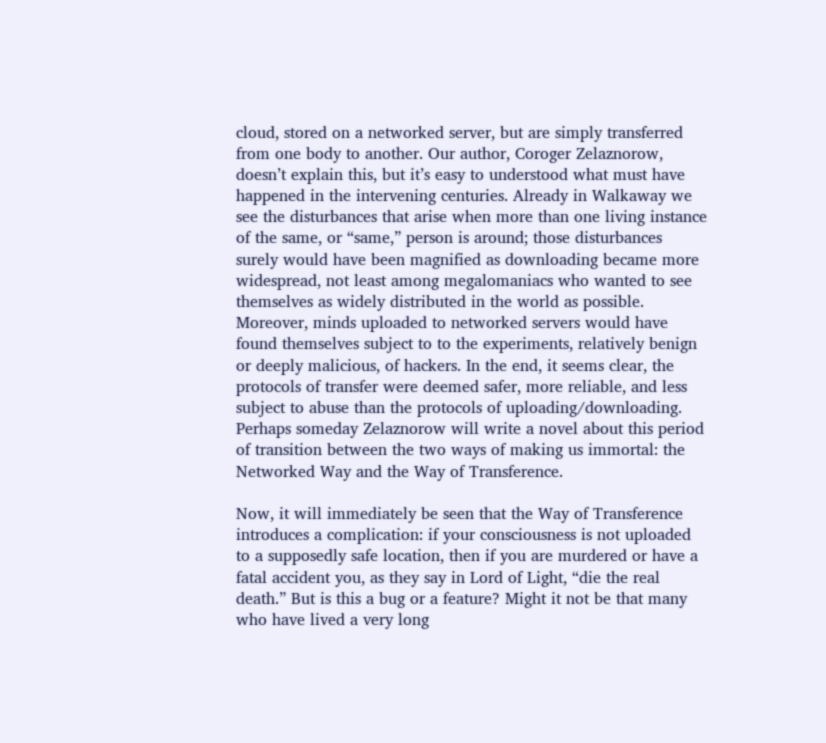cloud, stored on a networked server, but are simply transferred from one body to another. Our author, Coroger Zelaznorow, doesn’t explain this, but it’s easy to understood what must have happened in the intervening centuries. Already in Walkaway we see the disturbances that arise when more than one living instance of the same, or “same,” person is around; those disturbances surely would have been magnified as downloading became more widespread, not least among megalomaniacs who wanted to see themselves as widely distributed in the world as possible. Moreover, minds uploaded to networked servers would have found themselves subject to to the experiments, relatively benign or deeply malicious, of hackers. In the end, it seems clear, the protocols of transfer were deemed safer, more reliable, and less subject to abuse than the protocols of uploading/downloading. Perhaps someday Zelaznorow will write a novel about this period of transition between the two ways of making us immortal: the Networked Way and the Way of Transference.

Now, it will immediately be seen that the Way of Transference introduces a complication: if your consciousness is not uploaded to a supposedly safe location, then if you are murdered or have a fatal accident you, as they say in Lord of Light, “die the real death.” But is this a bug or a feature? Might it not be that many who have lived a very long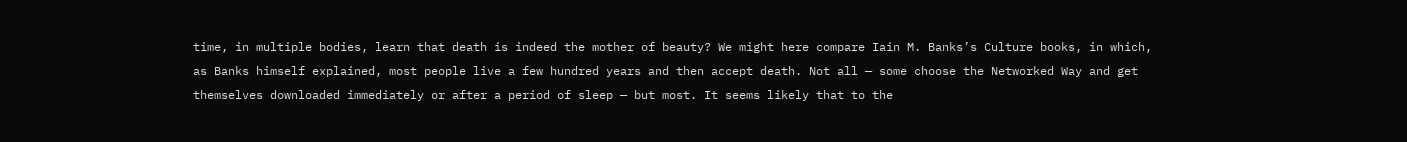time, in multiple bodies, learn that death is indeed the mother of beauty? We might here compare Iain M. Banks’s Culture books, in which, as Banks himself explained, most people live a few hundred years and then accept death. Not all — some choose the Networked Way and get themselves downloaded immediately or after a period of sleep — but most. It seems likely that to the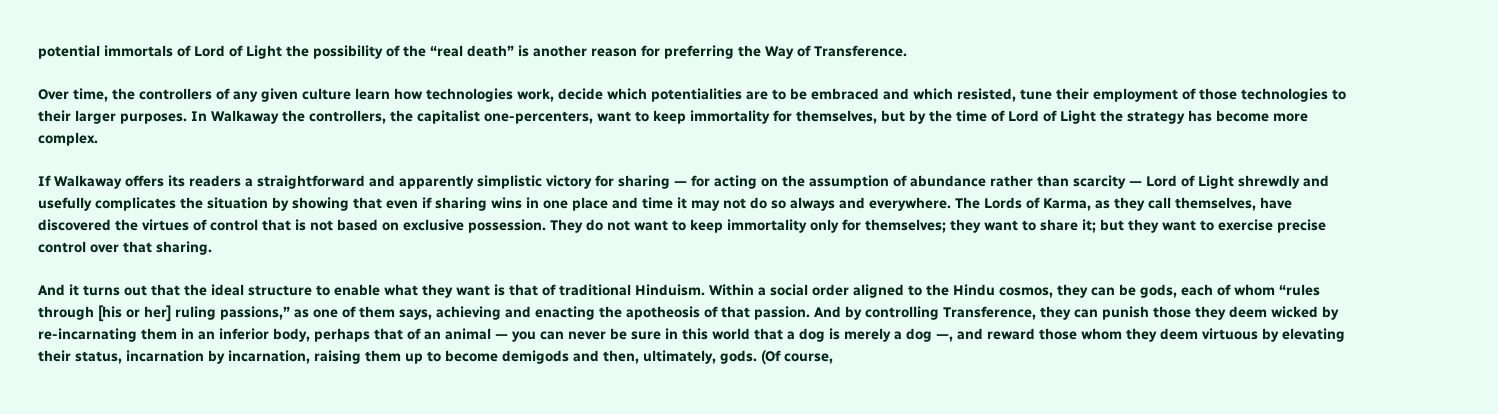potential immortals of Lord of Light the possibility of the “real death” is another reason for preferring the Way of Transference.

Over time, the controllers of any given culture learn how technologies work, decide which potentialities are to be embraced and which resisted, tune their employment of those technologies to their larger purposes. In Walkaway the controllers, the capitalist one-percenters, want to keep immortality for themselves, but by the time of Lord of Light the strategy has become more complex.

If Walkaway offers its readers a straightforward and apparently simplistic victory for sharing — for acting on the assumption of abundance rather than scarcity — Lord of Light shrewdly and usefully complicates the situation by showing that even if sharing wins in one place and time it may not do so always and everywhere. The Lords of Karma, as they call themselves, have discovered the virtues of control that is not based on exclusive possession. They do not want to keep immortality only for themselves; they want to share it; but they want to exercise precise control over that sharing.

And it turns out that the ideal structure to enable what they want is that of traditional Hinduism. Within a social order aligned to the Hindu cosmos, they can be gods, each of whom “rules through [his or her] ruling passions,” as one of them says, achieving and enacting the apotheosis of that passion. And by controlling Transference, they can punish those they deem wicked by re-incarnating them in an inferior body, perhaps that of an animal — you can never be sure in this world that a dog is merely a dog —, and reward those whom they deem virtuous by elevating their status, incarnation by incarnation, raising them up to become demigods and then, ultimately, gods. (Of course,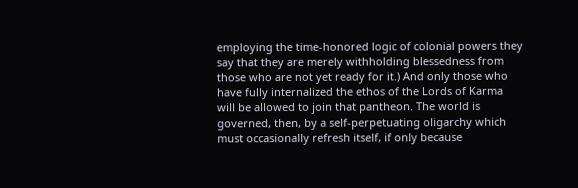employing the time-honored logic of colonial powers they say that they are merely withholding blessedness from those who are not yet ready for it.) And only those who have fully internalized the ethos of the Lords of Karma will be allowed to join that pantheon. The world is governed, then, by a self-perpetuating oligarchy which must occasionally refresh itself, if only because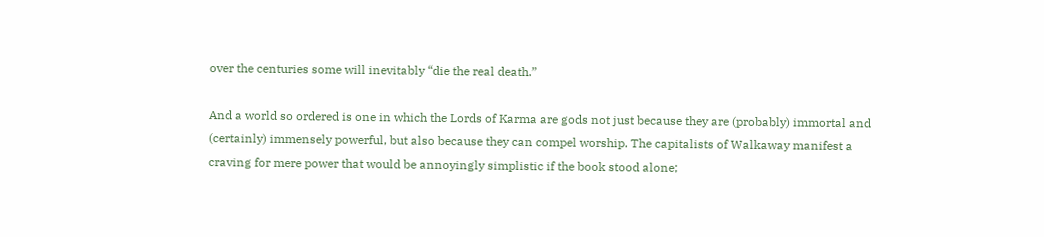over the centuries some will inevitably “die the real death.”

And a world so ordered is one in which the Lords of Karma are gods not just because they are (probably) immortal and (certainly) immensely powerful, but also because they can compel worship. The capitalists of Walkaway manifest a craving for mere power that would be annoyingly simplistic if the book stood alone;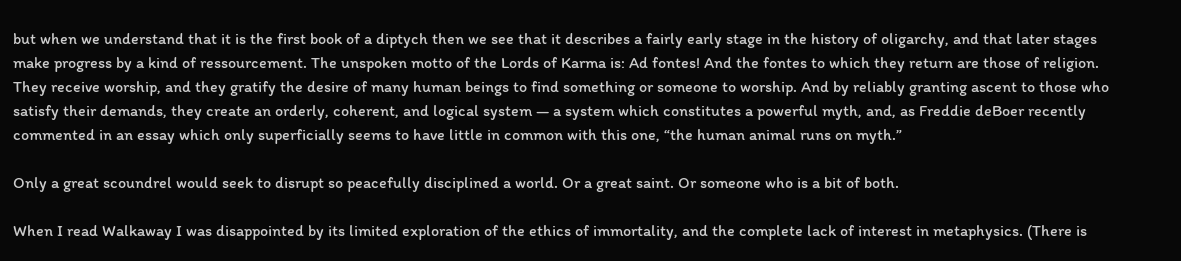but when we understand that it is the first book of a diptych then we see that it describes a fairly early stage in the history of oligarchy, and that later stages make progress by a kind of ressourcement. The unspoken motto of the Lords of Karma is: Ad fontes! And the fontes to which they return are those of religion. They receive worship, and they gratify the desire of many human beings to find something or someone to worship. And by reliably granting ascent to those who satisfy their demands, they create an orderly, coherent, and logical system — a system which constitutes a powerful myth, and, as Freddie deBoer recently commented in an essay which only superficially seems to have little in common with this one, “the human animal runs on myth.”

Only a great scoundrel would seek to disrupt so peacefully disciplined a world. Or a great saint. Or someone who is a bit of both.

When I read Walkaway I was disappointed by its limited exploration of the ethics of immortality, and the complete lack of interest in metaphysics. (There is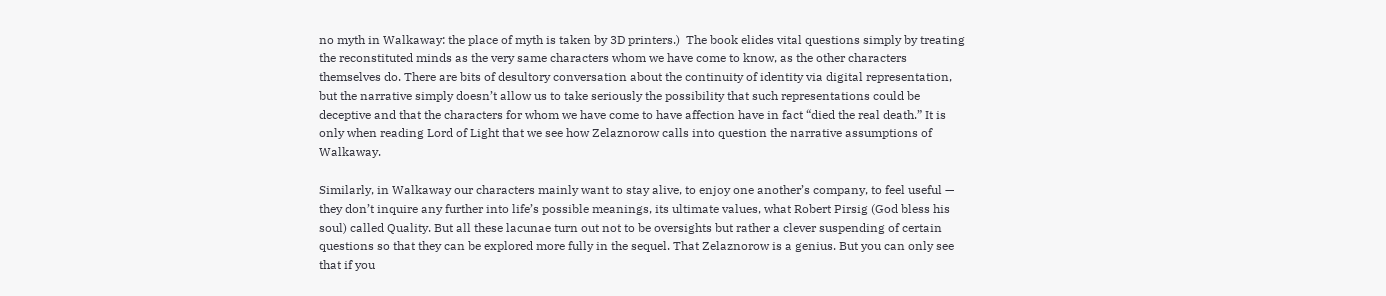no myth in Walkaway: the place of myth is taken by 3D printers.)  The book elides vital questions simply by treating the reconstituted minds as the very same characters whom we have come to know, as the other characters themselves do. There are bits of desultory conversation about the continuity of identity via digital representation, but the narrative simply doesn’t allow us to take seriously the possibility that such representations could be deceptive and that the characters for whom we have come to have affection have in fact “died the real death.” It is only when reading Lord of Light that we see how Zelaznorow calls into question the narrative assumptions of Walkaway.

Similarly, in Walkaway our characters mainly want to stay alive, to enjoy one another’s company, to feel useful — they don’t inquire any further into life’s possible meanings, its ultimate values, what Robert Pirsig (God bless his soul) called Quality. But all these lacunae turn out not to be oversights but rather a clever suspending of certain questions so that they can be explored more fully in the sequel. That Zelaznorow is a genius. But you can only see that if you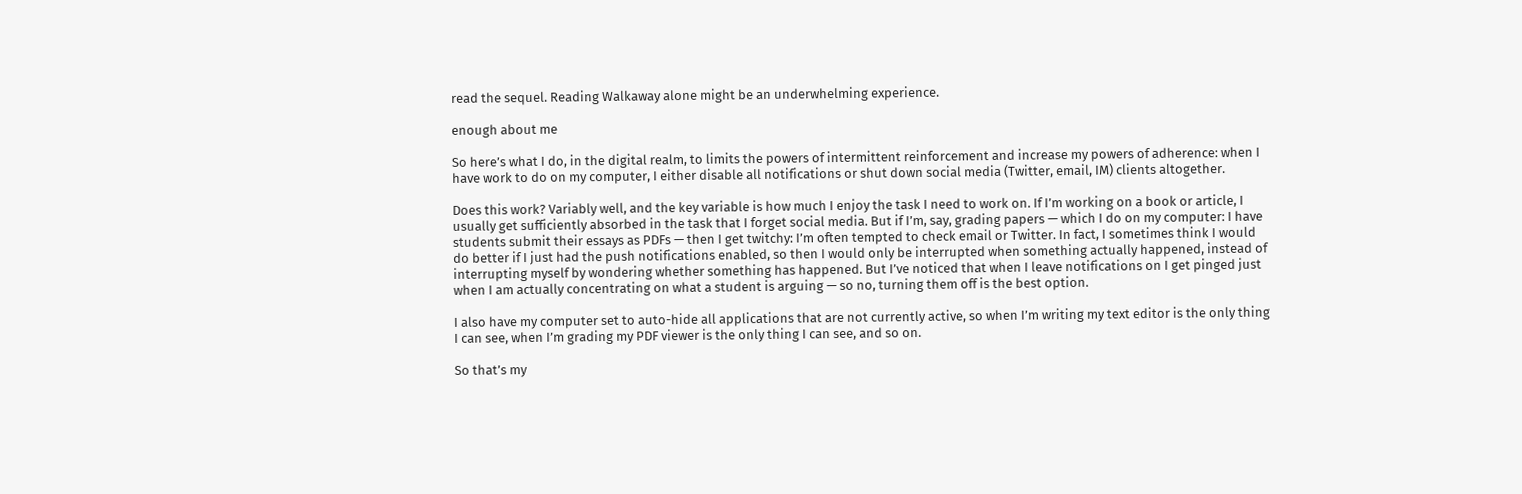read the sequel. Reading Walkaway alone might be an underwhelming experience.

enough about me

So here’s what I do, in the digital realm, to limits the powers of intermittent reinforcement and increase my powers of adherence: when I have work to do on my computer, I either disable all notifications or shut down social media (Twitter, email, IM) clients altogether.

Does this work? Variably well, and the key variable is how much I enjoy the task I need to work on. If I’m working on a book or article, I usually get sufficiently absorbed in the task that I forget social media. But if I’m, say, grading papers — which I do on my computer: I have students submit their essays as PDFs — then I get twitchy: I’m often tempted to check email or Twitter. In fact, I sometimes think I would do better if I just had the push notifications enabled, so then I would only be interrupted when something actually happened, instead of interrupting myself by wondering whether something has happened. But I’ve noticed that when I leave notifications on I get pinged just when I am actually concentrating on what a student is arguing — so no, turning them off is the best option.

I also have my computer set to auto-hide all applications that are not currently active, so when I’m writing my text editor is the only thing I can see, when I’m grading my PDF viewer is the only thing I can see, and so on.

So that’s my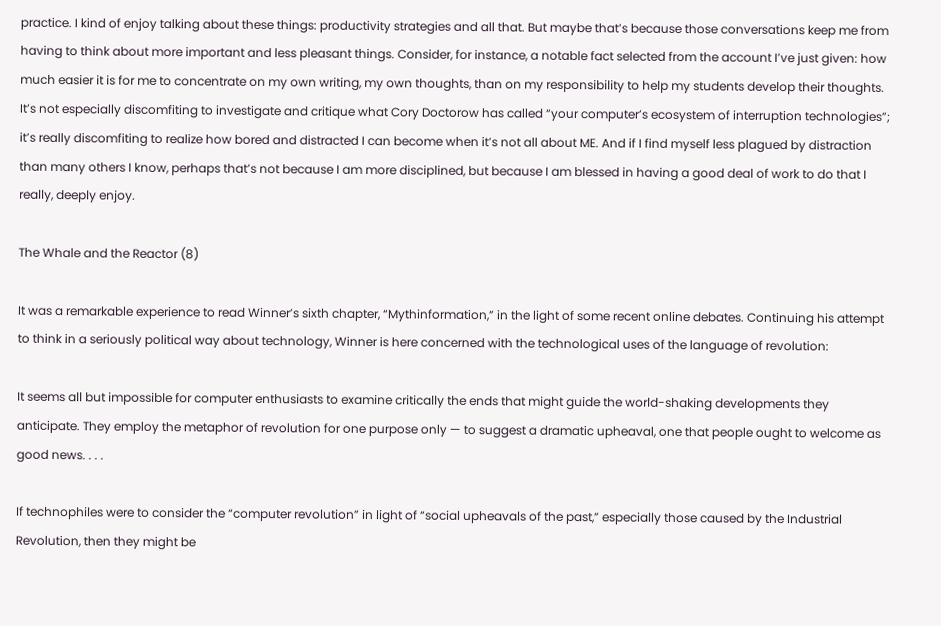practice. I kind of enjoy talking about these things: productivity strategies and all that. But maybe that’s because those conversations keep me from having to think about more important and less pleasant things. Consider, for instance, a notable fact selected from the account I’ve just given: how much easier it is for me to concentrate on my own writing, my own thoughts, than on my responsibility to help my students develop their thoughts. It’s not especially discomfiting to investigate and critique what Cory Doctorow has called “your computer’s ecosystem of interruption technologies”; it’s really discomfiting to realize how bored and distracted I can become when it’s not all about ME. And if I find myself less plagued by distraction than many others I know, perhaps that’s not because I am more disciplined, but because I am blessed in having a good deal of work to do that I really, deeply enjoy.

The Whale and the Reactor (8)

It was a remarkable experience to read Winner’s sixth chapter, “Mythinformation,” in the light of some recent online debates. Continuing his attempt to think in a seriously political way about technology, Winner is here concerned with the technological uses of the language of revolution:

It seems all but impossible for computer enthusiasts to examine critically the ends that might guide the world-shaking developments they anticipate. They employ the metaphor of revolution for one purpose only — to suggest a dramatic upheaval, one that people ought to welcome as good news. . . .

If technophiles were to consider the “computer revolution” in light of “social upheavals of the past,” especially those caused by the Industrial Revolution, then they might be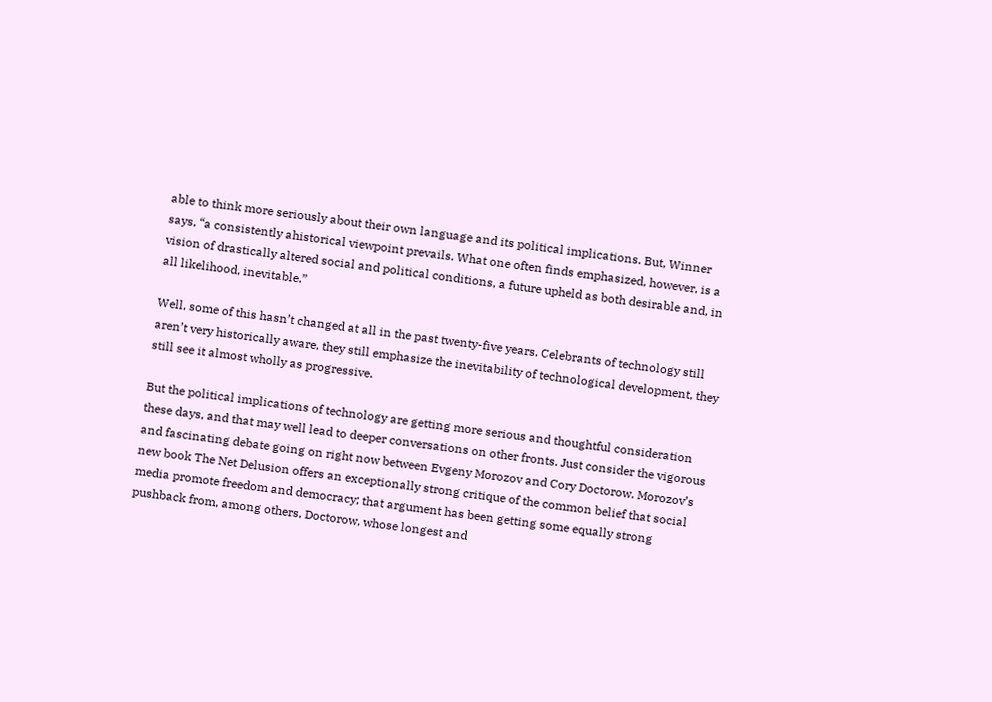able to think more seriously about their own language and its political implications. But, Winner says, “a consistently ahistorical viewpoint prevails. What one often finds emphasized, however, is a vision of drastically altered social and political conditions, a future upheld as both desirable and, in all likelihood, inevitable.”

Well, some of this hasn’t changed at all in the past twenty-five years. Celebrants of technology still aren’t very historically aware, they still emphasize the inevitability of technological development, they still see it almost wholly as progressive.

But the political implications of technology are getting more serious and thoughtful consideration these days, and that may well lead to deeper conversations on other fronts. Just consider the vigorous and fascinating debate going on right now between Evgeny Morozov and Cory Doctorow. Morozov’s new book The Net Delusion offers an exceptionally strong critique of the common belief that social media promote freedom and democracy; that argument has been getting some equally strong pushback from, among others, Doctorow, whose longest and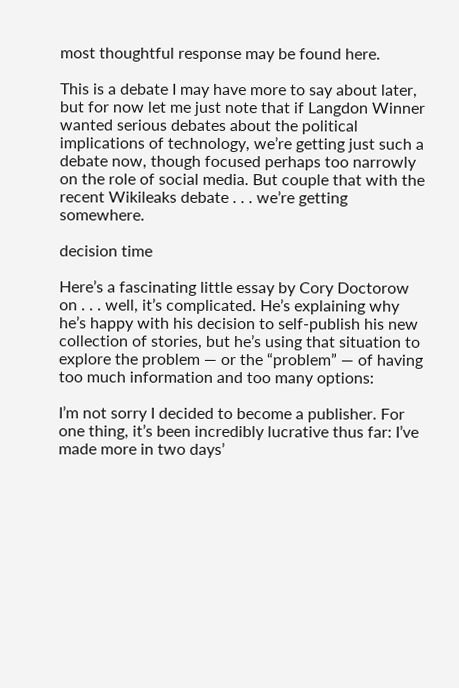most thoughtful response may be found here.

This is a debate I may have more to say about later, but for now let me just note that if Langdon Winner wanted serious debates about the political implications of technology, we’re getting just such a debate now, though focused perhaps too narrowly on the role of social media. But couple that with the recent Wikileaks debate . . . we’re getting somewhere.

decision time

Here’s a fascinating little essay by Cory Doctorow on . . . well, it’s complicated. He’s explaining why he’s happy with his decision to self-publish his new collection of stories, but he’s using that situation to explore the problem — or the “problem” — of having too much information and too many options:

I’m not sorry I decided to become a publisher. For one thing, it’s been incredibly lucrative thus far: I’ve made more in two days’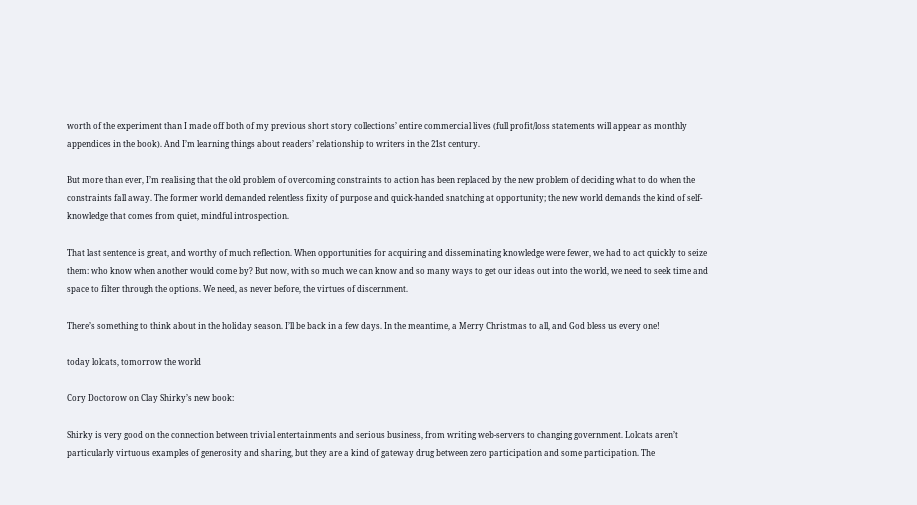worth of the experiment than I made off both of my previous short story collections’ entire commercial lives (full profit/loss statements will appear as monthly appendices in the book). And I’m learning things about readers’ relationship to writers in the 21st century.

But more than ever, I’m realising that the old problem of overcoming constraints to action has been replaced by the new problem of deciding what to do when the constraints fall away. The former world demanded relentless fixity of purpose and quick-handed snatching at opportunity; the new world demands the kind of self-knowledge that comes from quiet, mindful introspection.

That last sentence is great, and worthy of much reflection. When opportunities for acquiring and disseminating knowledge were fewer, we had to act quickly to seize them: who know when another would come by? But now, with so much we can know and so many ways to get our ideas out into the world, we need to seek time and space to filter through the options. We need, as never before, the virtues of discernment.

There’s something to think about in the holiday season. I’ll be back in a few days. In the meantime, a Merry Christmas to all, and God bless us every one!

today lolcats, tomorrow the world

Cory Doctorow on Clay Shirky’s new book:

Shirky is very good on the connection between trivial entertainments and serious business, from writing web-servers to changing government. Lolcats aren’t particularly virtuous examples of generosity and sharing, but they are a kind of gateway drug between zero participation and some participation. The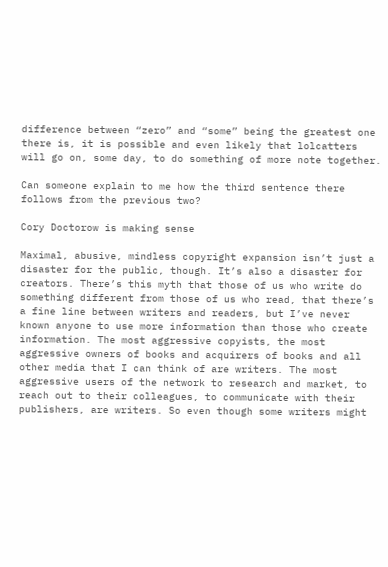difference between “zero” and “some” being the greatest one there is, it is possible and even likely that lolcatters will go on, some day, to do something of more note together.

Can someone explain to me how the third sentence there follows from the previous two?

Cory Doctorow is making sense

Maximal, abusive, mindless copyright expansion isn’t just a disaster for the public, though. It’s also a disaster for creators. There’s this myth that those of us who write do something different from those of us who read, that there’s a fine line between writers and readers, but I’ve never known anyone to use more information than those who create information. The most aggressive copyists, the most aggressive owners of books and acquirers of books and all other media that I can think of are writers. The most aggressive users of the network to research and market, to reach out to their colleagues, to communicate with their publishers, are writers. So even though some writers might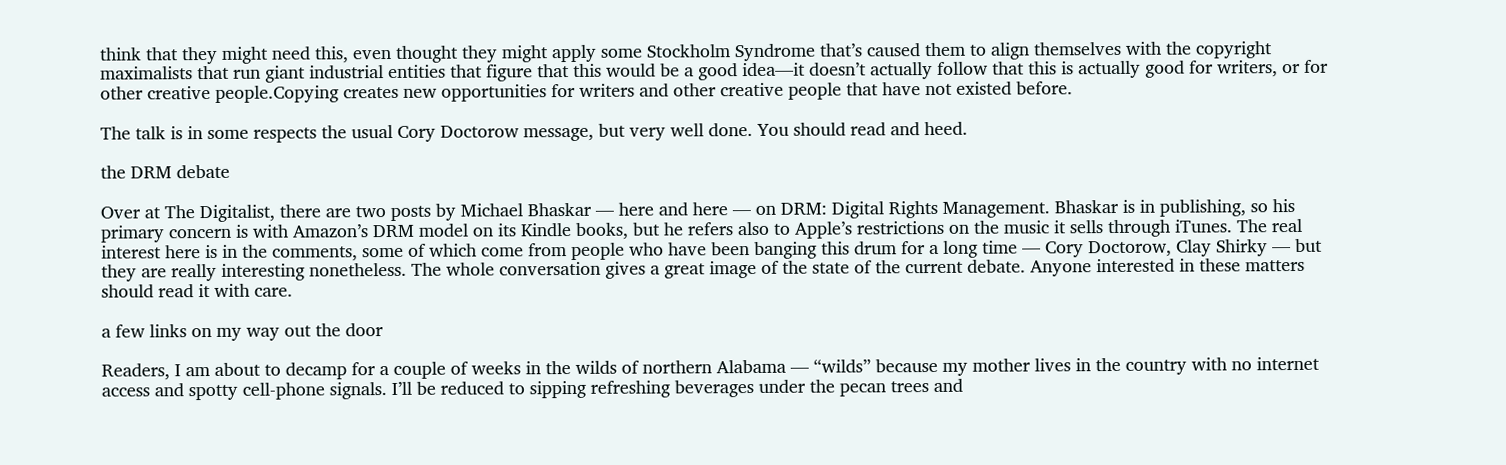think that they might need this, even thought they might apply some Stockholm Syndrome that’s caused them to align themselves with the copyright maximalists that run giant industrial entities that figure that this would be a good idea—it doesn’t actually follow that this is actually good for writers, or for other creative people.Copying creates new opportunities for writers and other creative people that have not existed before.

The talk is in some respects the usual Cory Doctorow message, but very well done. You should read and heed.

the DRM debate

Over at The Digitalist, there are two posts by Michael Bhaskar — here and here — on DRM: Digital Rights Management. Bhaskar is in publishing, so his primary concern is with Amazon’s DRM model on its Kindle books, but he refers also to Apple’s restrictions on the music it sells through iTunes. The real interest here is in the comments, some of which come from people who have been banging this drum for a long time — Cory Doctorow, Clay Shirky — but they are really interesting nonetheless. The whole conversation gives a great image of the state of the current debate. Anyone interested in these matters should read it with care.

a few links on my way out the door

Readers, I am about to decamp for a couple of weeks in the wilds of northern Alabama — “wilds” because my mother lives in the country with no internet access and spotty cell-phone signals. I’ll be reduced to sipping refreshing beverages under the pecan trees and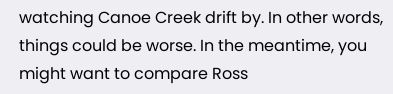watching Canoe Creek drift by. In other words, things could be worse. In the meantime, you might want to compare Ross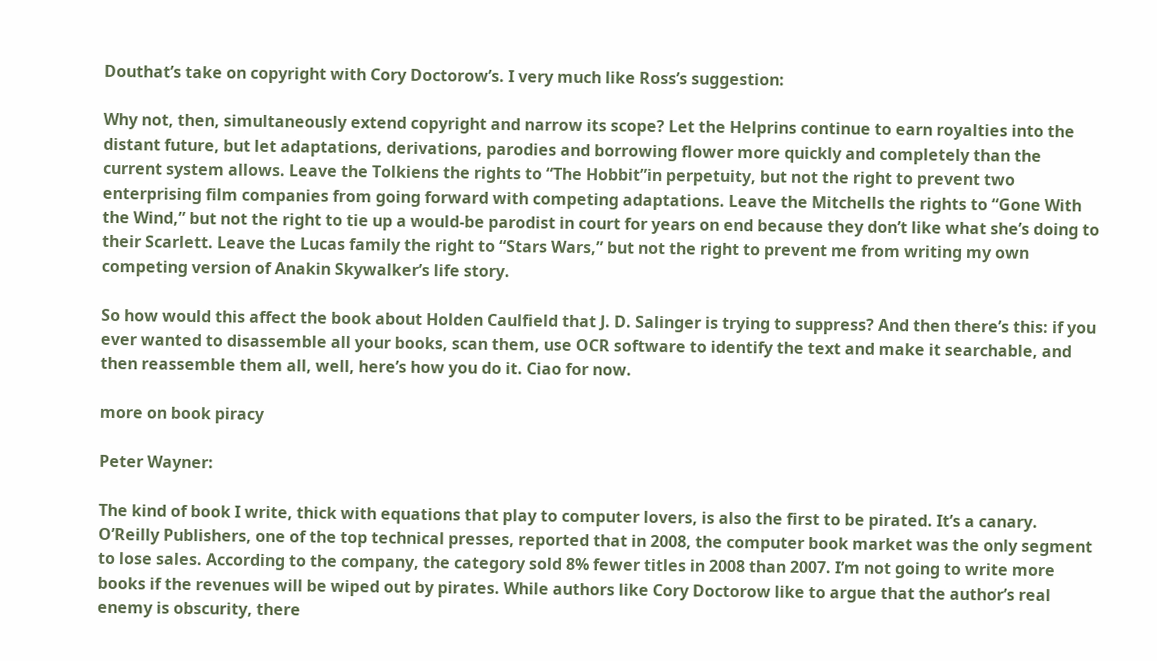Douthat’s take on copyright with Cory Doctorow’s. I very much like Ross’s suggestion:

Why not, then, simultaneously extend copyright and narrow its scope? Let the Helprins continue to earn royalties into the distant future, but let adaptations, derivations, parodies and borrowing flower more quickly and completely than the current system allows. Leave the Tolkiens the rights to “The Hobbit”in perpetuity, but not the right to prevent two enterprising film companies from going forward with competing adaptations. Leave the Mitchells the rights to “Gone With the Wind,” but not the right to tie up a would-be parodist in court for years on end because they don’t like what she’s doing to their Scarlett. Leave the Lucas family the right to “Stars Wars,” but not the right to prevent me from writing my own competing version of Anakin Skywalker’s life story.

So how would this affect the book about Holden Caulfield that J. D. Salinger is trying to suppress? And then there’s this: if you ever wanted to disassemble all your books, scan them, use OCR software to identify the text and make it searchable, and then reassemble them all, well, here’s how you do it. Ciao for now.

more on book piracy

Peter Wayner:

The kind of book I write, thick with equations that play to computer lovers, is also the first to be pirated. It’s a canary. O’Reilly Publishers, one of the top technical presses, reported that in 2008, the computer book market was the only segment to lose sales. According to the company, the category sold 8% fewer titles in 2008 than 2007. I’m not going to write more books if the revenues will be wiped out by pirates. While authors like Cory Doctorow like to argue that the author’s real enemy is obscurity, there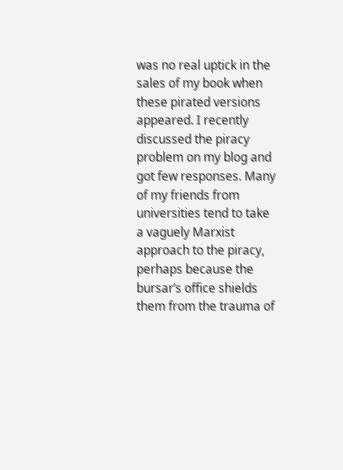was no real uptick in the sales of my book when these pirated versions appeared. I recently discussed the piracy problem on my blog and got few responses. Many of my friends from universities tend to take a vaguely Marxist approach to the piracy, perhaps because the bursar’s office shields them from the trauma of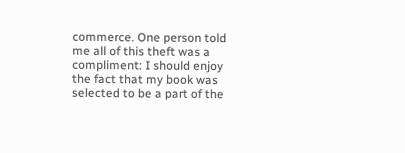commerce. One person told me all of this theft was a compliment: I should enjoy the fact that my book was selected to be a part of the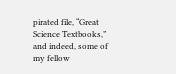pirated file, “Great Science Textbooks,” and indeed, some of my fellow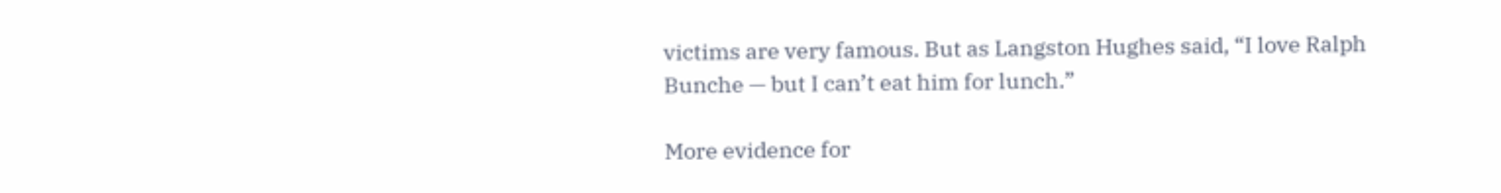victims are very famous. But as Langston Hughes said, “I love Ralph Bunche — but I can’t eat him for lunch.”

More evidence for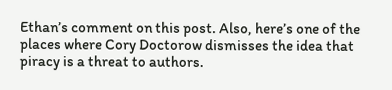Ethan’s comment on this post. Also, here’s one of the places where Cory Doctorow dismisses the idea that piracy is a threat to authors.